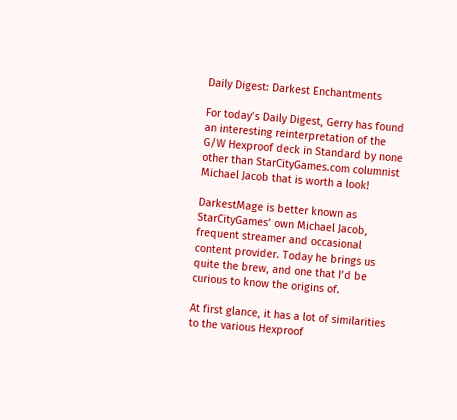Daily Digest: Darkest Enchantments

For today’s Daily Digest, Gerry has found an interesting reinterpretation of the G/W Hexproof deck in Standard by none other than StarCityGames.com columnist Michael Jacob that is worth a look!

DarkestMage is better known as StarCityGames’ own Michael Jacob, frequent streamer and occasional content provider. Today he brings us quite the brew, and one that I’d be curious to know the origins of.

At first glance, it has a lot of similarities to the various Hexproof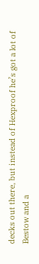decks out there, but instead of Hexproof he’s got a lot of Bestow and a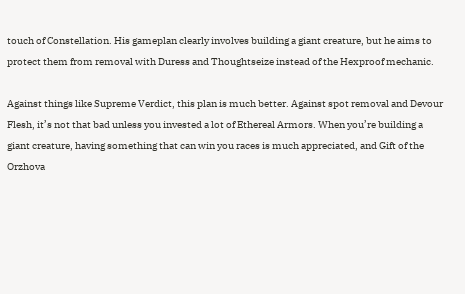touch of Constellation. His gameplan clearly involves building a giant creature, but he aims to protect them from removal with Duress and Thoughtseize instead of the Hexproof mechanic.

Against things like Supreme Verdict, this plan is much better. Against spot removal and Devour Flesh, it’s not that bad unless you invested a lot of Ethereal Armors. When you’re building a giant creature, having something that can win you races is much appreciated, and Gift of the Orzhova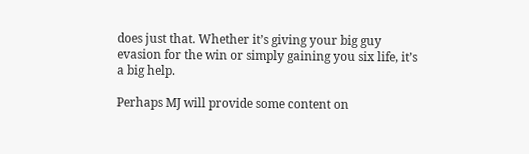does just that. Whether it’s giving your big guy evasion for the win or simply gaining you six life, it’s a big help.

Perhaps MJ will provide some content on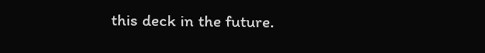this deck in the future.